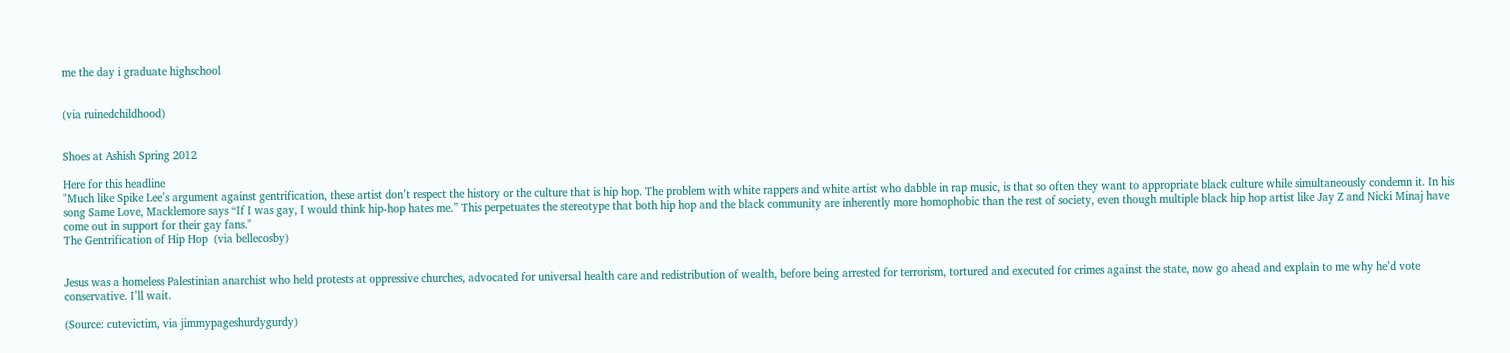me the day i graduate highschool


(via ruinedchildhood)


Shoes at Ashish Spring 2012

Here for this headline
"Much like Spike Lee’s argument against gentrification, these artist don’t respect the history or the culture that is hip hop. The problem with white rappers and white artist who dabble in rap music, is that so often they want to appropriate black culture while simultaneously condemn it. In his song Same Love, Macklemore says “If I was gay, I would think hip-hop hates me.” This perpetuates the stereotype that both hip hop and the black community are inherently more homophobic than the rest of society, even though multiple black hip hop artist like Jay Z and Nicki Minaj have come out in support for their gay fans."
The Gentrification of Hip Hop  (via bellecosby)


Jesus was a homeless Palestinian anarchist who held protests at oppressive churches, advocated for universal health care and redistribution of wealth, before being arrested for terrorism, tortured and executed for crimes against the state, now go ahead and explain to me why he’d vote conservative. I’ll wait.

(Source: cutevictim, via jimmypageshurdygurdy)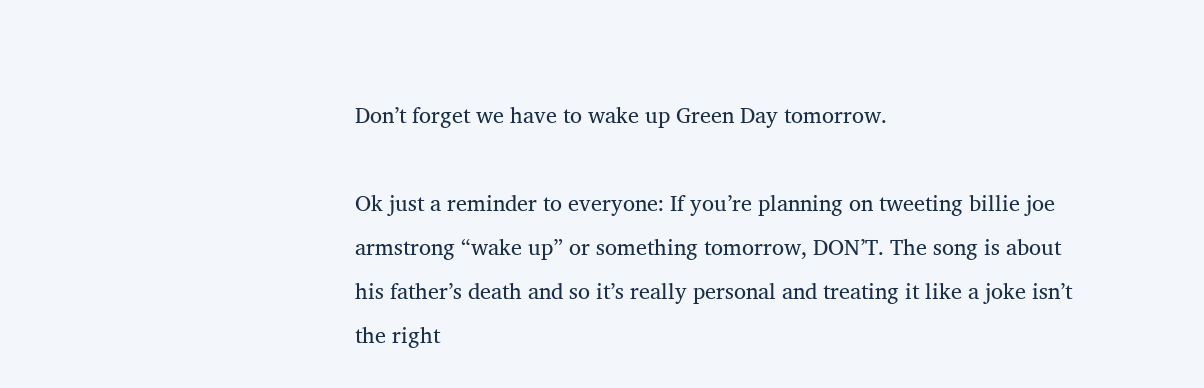Don’t forget we have to wake up Green Day tomorrow.

Ok just a reminder to everyone: If you’re planning on tweeting billie joe armstrong “wake up” or something tomorrow, DON’T. The song is about his father’s death and so it’s really personal and treating it like a joke isn’t the right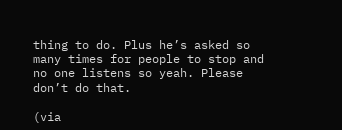thing to do. Plus he’s asked so many times for people to stop and no one listens so yeah. Please don’t do that.

(via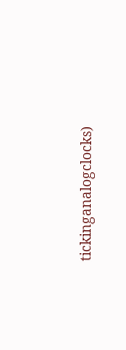tickinganalogclocks)